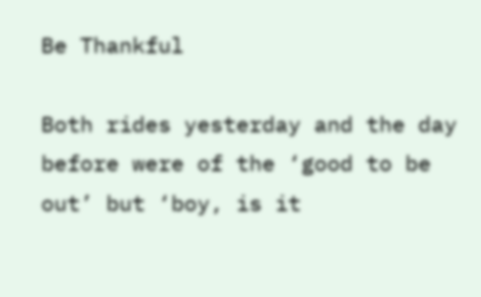Be Thankful

Both rides yesterday and the day before were of the ‘good to be out’ but ‘boy, is it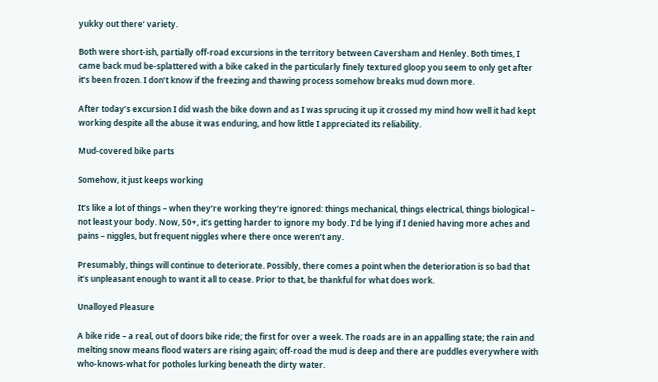yukky out there’ variety.

Both were short-ish, partially off-road excursions in the territory between Caversham and Henley. Both times, I came back mud be-splattered with a bike caked in the particularly finely textured gloop you seem to only get after it’s been frozen. I don’t know if the freezing and thawing process somehow breaks mud down more.

After today’s excursion I did wash the bike down and as I was sprucing it up it crossed my mind how well it had kept working despite all the abuse it was enduring, and how little I appreciated its reliability.

Mud-covered bike parts

Somehow, it just keeps working

It’s like a lot of things – when they’re working they’re ignored: things mechanical, things electrical, things biological – not least your body. Now, 50+, it’s getting harder to ignore my body. I’d be lying if I denied having more aches and pains – niggles, but frequent niggles where there once weren’t any.

Presumably, things will continue to deteriorate. Possibly, there comes a point when the deterioration is so bad that it’s unpleasant enough to want it all to cease. Prior to that, be thankful for what does work.

Unalloyed Pleasure

A bike ride – a real, out of doors bike ride; the first for over a week. The roads are in an appalling state; the rain and melting snow means flood waters are rising again; off-road the mud is deep and there are puddles everywhere with who-knows-what for potholes lurking beneath the dirty water.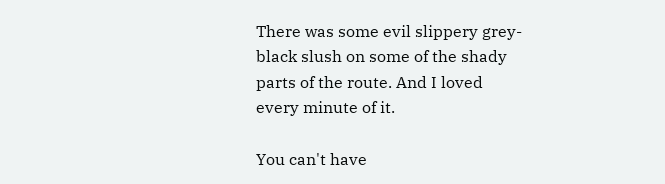There was some evil slippery grey-black slush on some of the shady parts of the route. And I loved every minute of it.

You can't have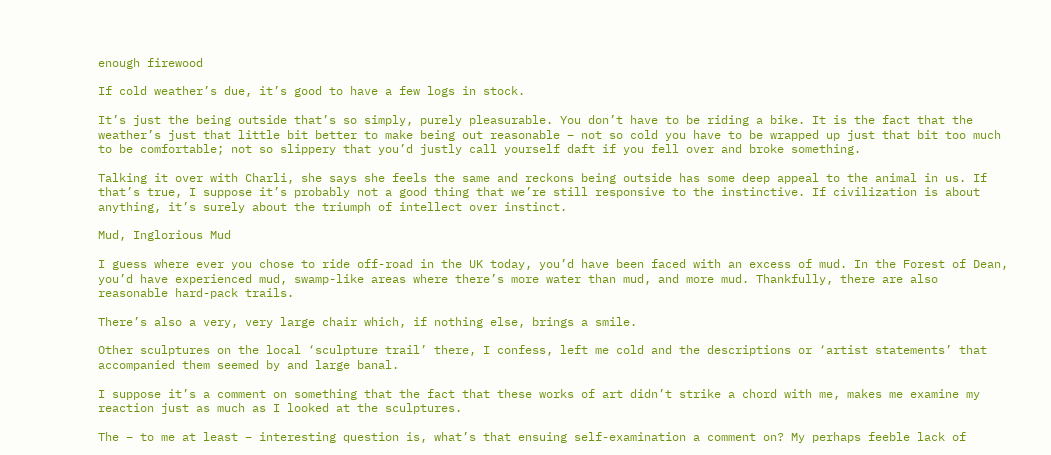enough firewood

If cold weather’s due, it’s good to have a few logs in stock.

It’s just the being outside that’s so simply, purely pleasurable. You don’t have to be riding a bike. It is the fact that the weather’s just that little bit better to make being out reasonable – not so cold you have to be wrapped up just that bit too much to be comfortable; not so slippery that you’d justly call yourself daft if you fell over and broke something.

Talking it over with Charli, she says she feels the same and reckons being outside has some deep appeal to the animal in us. If that’s true, I suppose it’s probably not a good thing that we’re still responsive to the instinctive. If civilization is about anything, it’s surely about the triumph of intellect over instinct.

Mud, Inglorious Mud

I guess where ever you chose to ride off-road in the UK today, you’d have been faced with an excess of mud. In the Forest of Dean, you’d have experienced mud, swamp-like areas where there’s more water than mud, and more mud. Thankfully, there are also reasonable hard-pack trails.

There’s also a very, very large chair which, if nothing else, brings a smile.

Other sculptures on the local ‘sculpture trail’ there, I confess, left me cold and the descriptions or ‘artist statements’ that accompanied them seemed by and large banal.

I suppose it’s a comment on something that the fact that these works of art didn’t strike a chord with me, makes me examine my reaction just as much as I looked at the sculptures.

The – to me at least – interesting question is, what’s that ensuing self-examination a comment on? My perhaps feeble lack of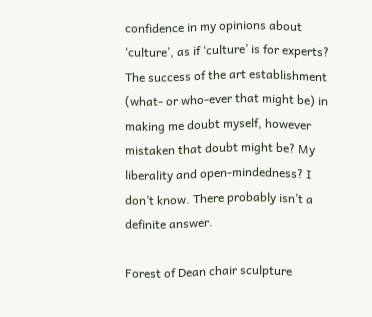confidence in my opinions about ‘culture’, as if ‘culture’ is for experts? The success of the art establishment (what- or who-ever that might be) in making me doubt myself, however mistaken that doubt might be? My liberality and open-mindedness? I don’t know. There probably isn’t a definite answer.

Forest of Dean chair sculpture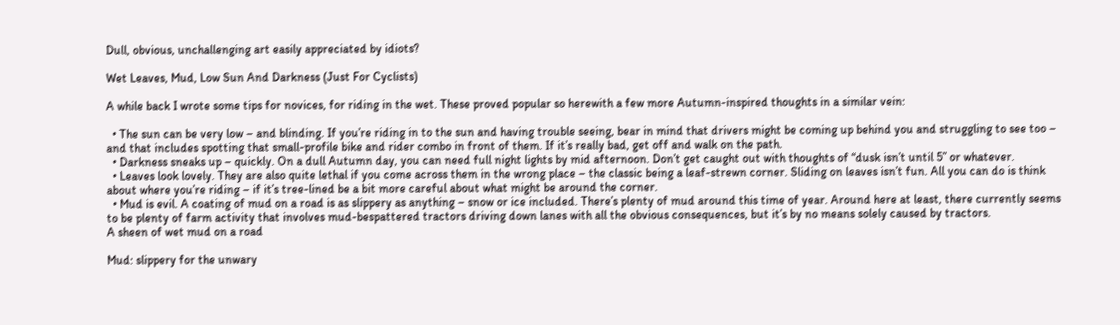Dull, obvious, unchallenging art easily appreciated by idiots?

Wet Leaves, Mud, Low Sun And Darkness (Just For Cyclists)

A while back I wrote some tips for novices, for riding in the wet. These proved popular so herewith a few more Autumn-inspired thoughts in a similar vein:

  • The sun can be very low – and blinding. If you’re riding in to the sun and having trouble seeing, bear in mind that drivers might be coming up behind you and struggling to see too – and that includes spotting that small-profile bike and rider combo in front of them. If it’s really bad, get off and walk on the path.
  • Darkness sneaks up – quickly. On a dull Autumn day, you can need full night lights by mid afternoon. Don’t get caught out with thoughts of “dusk isn’t until 5” or whatever.
  • Leaves look lovely. They are also quite lethal if you come across them in the wrong place – the classic being a leaf-strewn corner. Sliding on leaves isn’t fun. All you can do is think about where you’re riding – if it’s tree-lined be a bit more careful about what might be around the corner.
  • Mud is evil. A coating of mud on a road is as slippery as anything – snow or ice included. There’s plenty of mud around this time of year. Around here at least, there currently seems to be plenty of farm activity that involves mud-bespattered tractors driving down lanes with all the obvious consequences, but it’s by no means solely caused by tractors.
A sheen of wet mud on a road

Mud: slippery for the unwary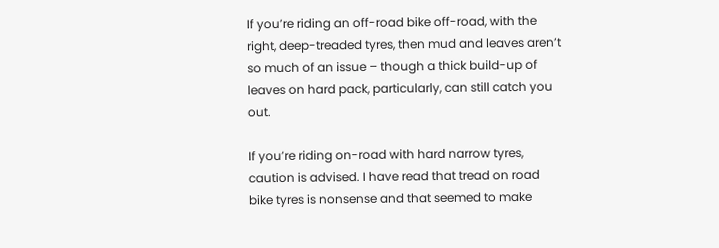If you’re riding an off-road bike off-road, with the right, deep-treaded tyres, then mud and leaves aren’t so much of an issue – though a thick build-up of leaves on hard pack, particularly, can still catch you out.

If you’re riding on-road with hard narrow tyres, caution is advised. I have read that tread on road bike tyres is nonsense and that seemed to make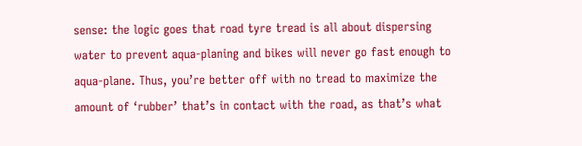sense: the logic goes that road tyre tread is all about dispersing water to prevent aqua-planing and bikes will never go fast enough to aqua-plane. Thus, you’re better off with no tread to maximize the amount of ‘rubber’ that’s in contact with the road, as that’s what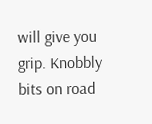will give you grip. Knobbly bits on road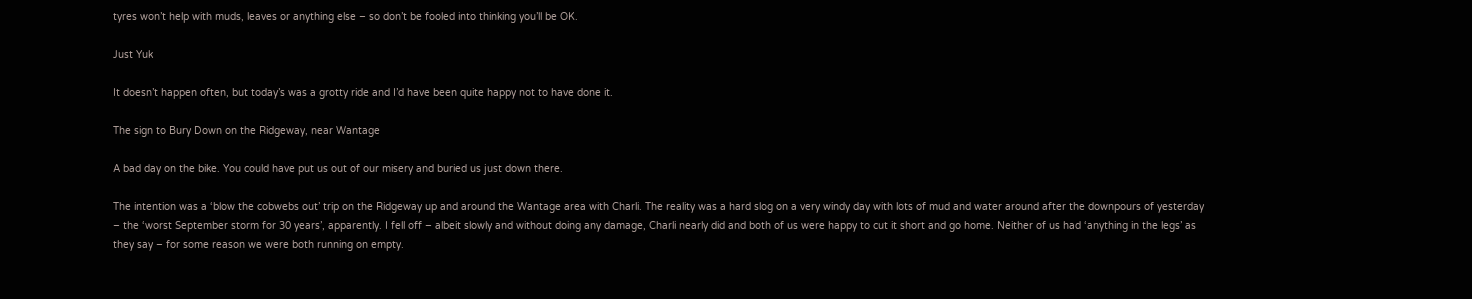tyres won’t help with muds, leaves or anything else – so don’t be fooled into thinking you’ll be OK.

Just Yuk

It doesn’t happen often, but today’s was a grotty ride and I’d have been quite happy not to have done it.

The sign to Bury Down on the Ridgeway, near Wantage

A bad day on the bike. You could have put us out of our misery and buried us just down there.

The intention was a ‘blow the cobwebs out’ trip on the Ridgeway up and around the Wantage area with Charli. The reality was a hard slog on a very windy day with lots of mud and water around after the downpours of yesterday – the ‘worst September storm for 30 years’, apparently. I fell off – albeit slowly and without doing any damage, Charli nearly did and both of us were happy to cut it short and go home. Neither of us had ‘anything in the legs’ as they say – for some reason we were both running on empty.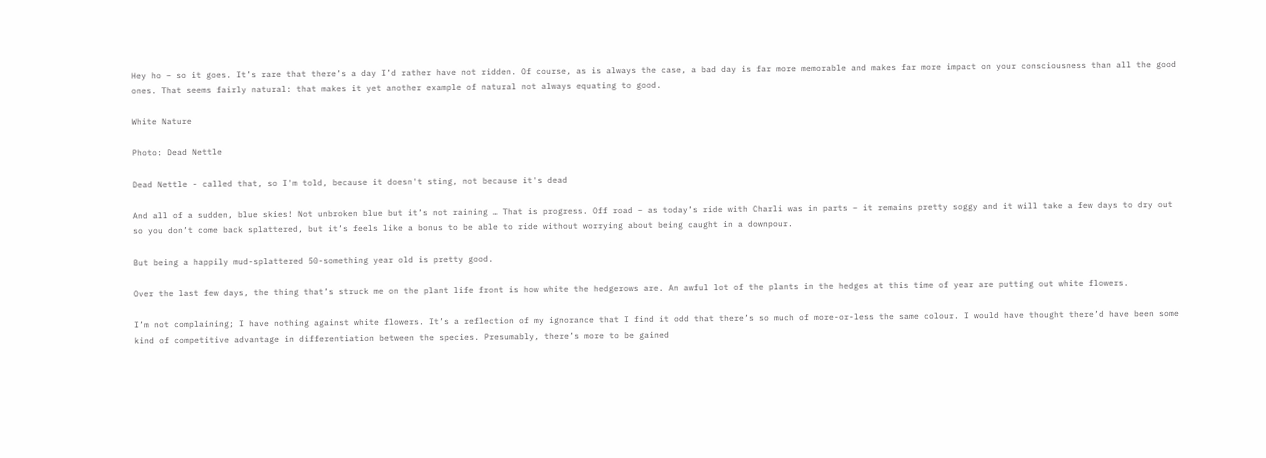Hey ho – so it goes. It’s rare that there’s a day I’d rather have not ridden. Of course, as is always the case, a bad day is far more memorable and makes far more impact on your consciousness than all the good ones. That seems fairly natural: that makes it yet another example of natural not always equating to good.

White Nature

Photo: Dead Nettle

Dead Nettle - called that, so I'm told, because it doesn't sting, not because it's dead

And all of a sudden, blue skies! Not unbroken blue but it’s not raining … That is progress. Off road – as today’s ride with Charli was in parts – it remains pretty soggy and it will take a few days to dry out so you don’t come back splattered, but it’s feels like a bonus to be able to ride without worrying about being caught in a downpour.

But being a happily mud-splattered 50-something year old is pretty good.

Over the last few days, the thing that’s struck me on the plant life front is how white the hedgerows are. An awful lot of the plants in the hedges at this time of year are putting out white flowers.

I’m not complaining; I have nothing against white flowers. It’s a reflection of my ignorance that I find it odd that there’s so much of more-or-less the same colour. I would have thought there’d have been some kind of competitive advantage in differentiation between the species. Presumably, there’s more to be gained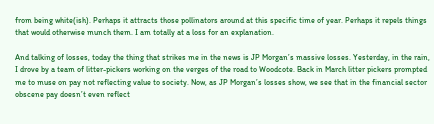from being white(ish). Perhaps it attracts those pollinators around at this specific time of year. Perhaps it repels things that would otherwise munch them. I am totally at a loss for an explanation.

And talking of losses, today the thing that strikes me in the news is JP Morgan’s massive losses. Yesterday, in the rain, I drove by a team of litter-pickers working on the verges of the road to Woodcote. Back in March litter pickers prompted me to muse on pay not reflecting value to society. Now, as JP Morgan’s losses show, we see that in the financial sector obscene pay doesn’t even reflect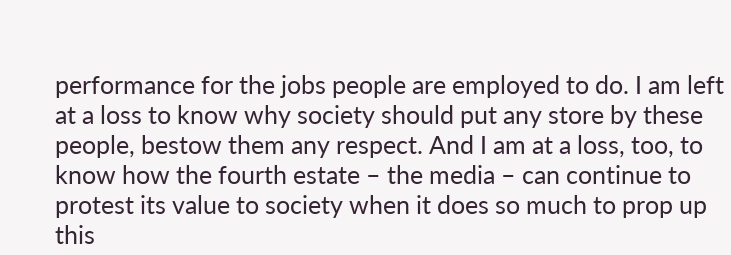performance for the jobs people are employed to do. I am left at a loss to know why society should put any store by these people, bestow them any respect. And I am at a loss, too, to know how the fourth estate – the media – can continue to protest its value to society when it does so much to prop up this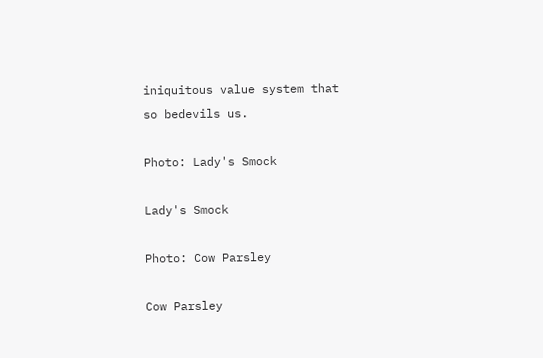iniquitous value system that so bedevils us.

Photo: Lady's Smock

Lady's Smock

Photo: Cow Parsley

Cow Parsley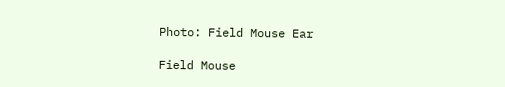Photo: Field Mouse Ear

Field Mouse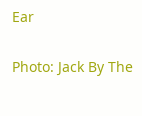Ear

Photo: Jack By The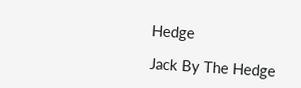Hedge

Jack By The Hedge